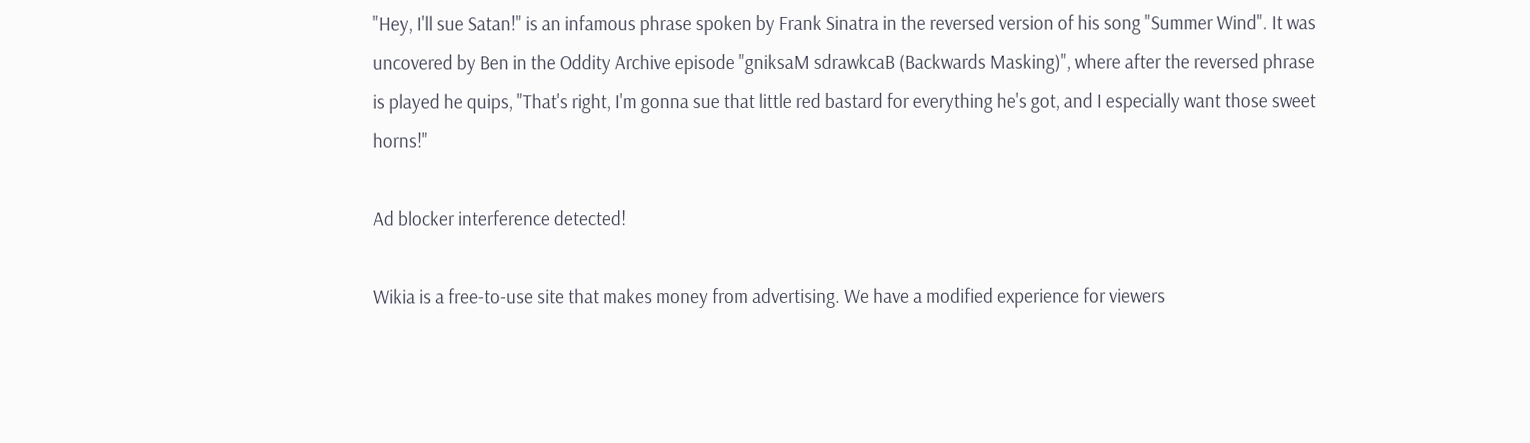"Hey, I'll sue Satan!" is an infamous phrase spoken by Frank Sinatra in the reversed version of his song "Summer Wind". It was uncovered by Ben in the Oddity Archive episode "gniksaM sdrawkcaB (Backwards Masking)", where after the reversed phrase is played he quips, "That's right, I'm gonna sue that little red bastard for everything he's got, and I especially want those sweet horns!"

Ad blocker interference detected!

Wikia is a free-to-use site that makes money from advertising. We have a modified experience for viewers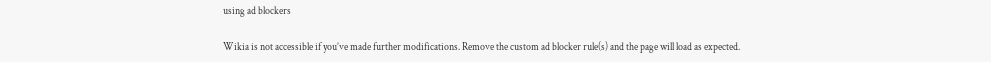using ad blockers

Wikia is not accessible if you’ve made further modifications. Remove the custom ad blocker rule(s) and the page will load as expected.